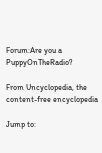Forum:Are you a PuppyOnTheRadio?

From Uncyclopedia, the content-free encyclopedia

Jump to: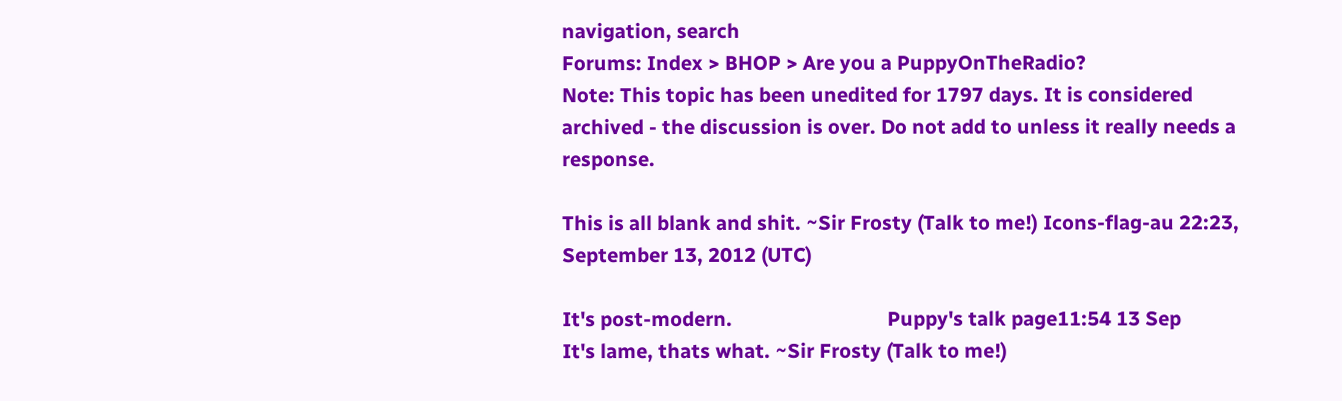navigation, search
Forums: Index > BHOP > Are you a PuppyOnTheRadio?
Note: This topic has been unedited for 1797 days. It is considered archived - the discussion is over. Do not add to unless it really needs a response.

This is all blank and shit. ~Sir Frosty (Talk to me!) Icons-flag-au 22:23, September 13, 2012 (UTC)

It's post-modern.                               Puppy's talk page11:54 13 Sep
It's lame, thats what. ~Sir Frosty (Talk to me!)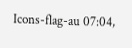Icons-flag-au 07:04,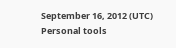September 16, 2012 (UTC)
Personal tools